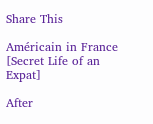Share This

Américain in France [Secret Life of an Expat]

After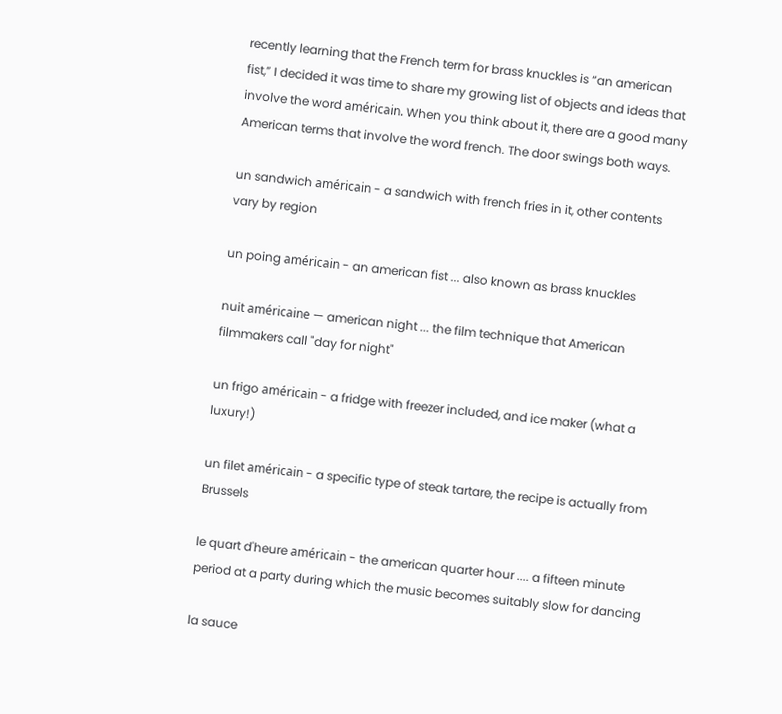recently learning that the French term for brass knuckles is “an american fist,” I decided it was time to share my growing list of objects and ideas that involve the word américain. When you think about it, there are a good many American terms that involve the word french. The door swings both ways.

un sandwich américain - a sandwich with french fries in it, other contents vary by region

un poing américain - an american fist ... also known as brass knuckles

nuit américaine — american night ... the film technique that American filmmakers call "day for night"

un frigo américain - a fridge with freezer included, and ice maker (what a luxury!)

un filet américain - a specific type of steak tartare, the recipe is actually from Brussels

le quart d'heure américain - the american quarter hour .... a fifteen minute period at a party during which the music becomes suitably slow for dancing

la sauce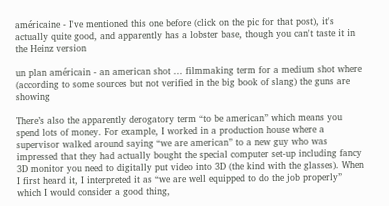américaine - I've mentioned this one before (click on the pic for that post), it's actually quite good, and apparently has a lobster base, though you can't taste it in the Heinz version

un plan américain - an american shot ... filmmaking term for a medium shot where (according to some sources but not verified in the big book of slang) the guns are showing

There’s also the apparently derogatory term “to be american” which means you spend lots of money. For example, I worked in a production house where a supervisor walked around saying “we are american” to a new guy who was impressed that they had actually bought the special computer set-up including fancy 3D monitor you need to digitally put video into 3D (the kind with the glasses). When I first heard it, I interpreted it as “we are well equipped to do the job properly” which I would consider a good thing,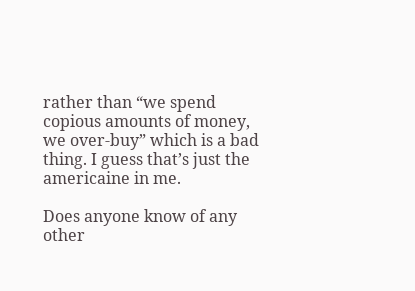rather than “we spend copious amounts of money, we over-buy” which is a bad thing. I guess that’s just the americaine in me.

Does anyone know of any other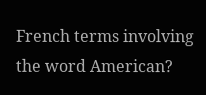French terms involving the word American?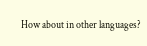How about in other languages?